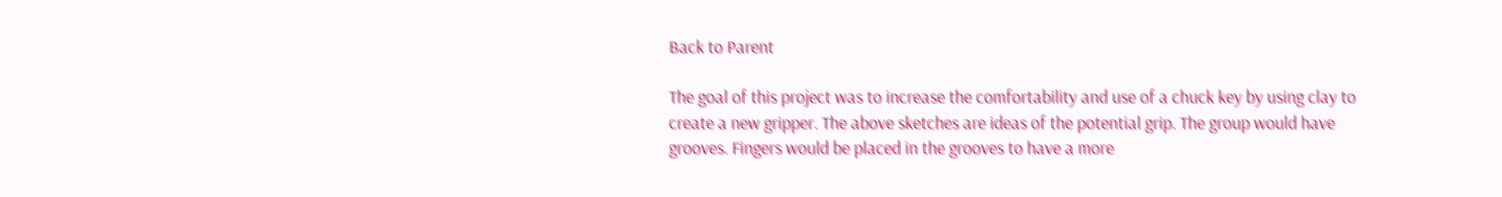Back to Parent

The goal of this project was to increase the comfortability and use of a chuck key by using clay to create a new gripper. The above sketches are ideas of the potential grip. The group would have grooves. Fingers would be placed in the grooves to have a more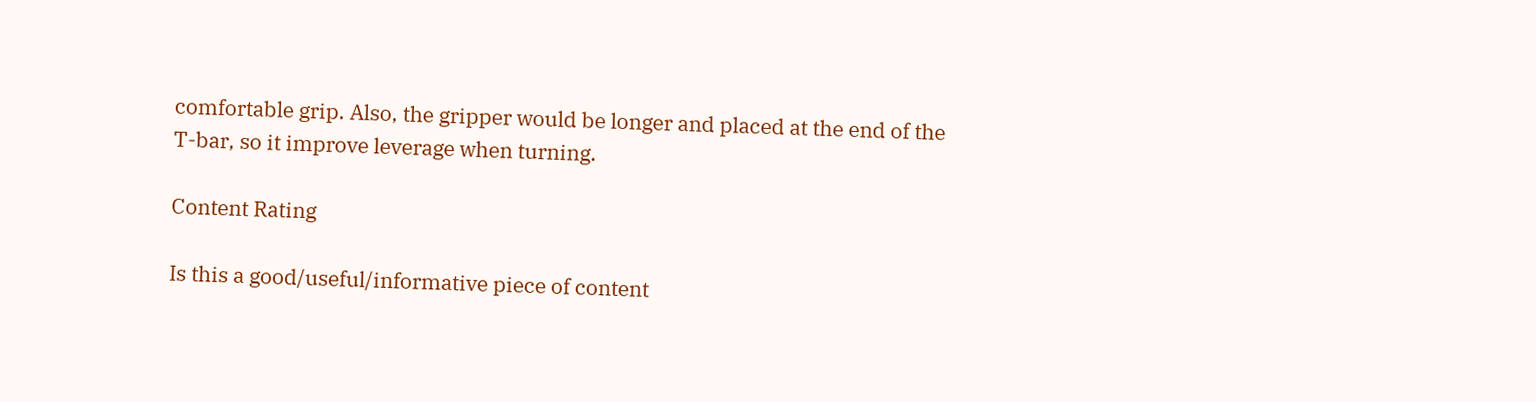comfortable grip. Also, the gripper would be longer and placed at the end of the T-bar, so it improve leverage when turning.

Content Rating

Is this a good/useful/informative piece of content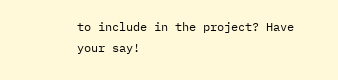to include in the project? Have your say!